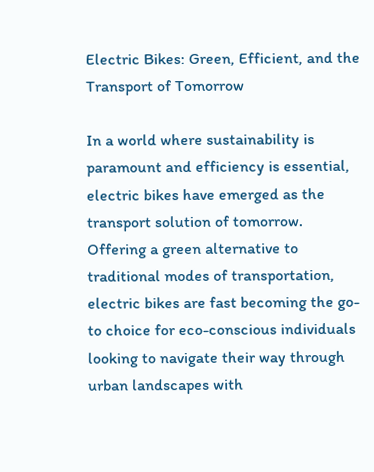Electric Bikes: Green, Efficient, and the Transport of Tomorrow

In a world where sustainability is paramount and efficiency is essential, electric bikes have emerged as the transport solution of tomorrow. Offering a green alternative to traditional modes of transportation, electric bikes are fast becoming the go-to choice for eco-conscious individuals looking to navigate their way through urban landscapes with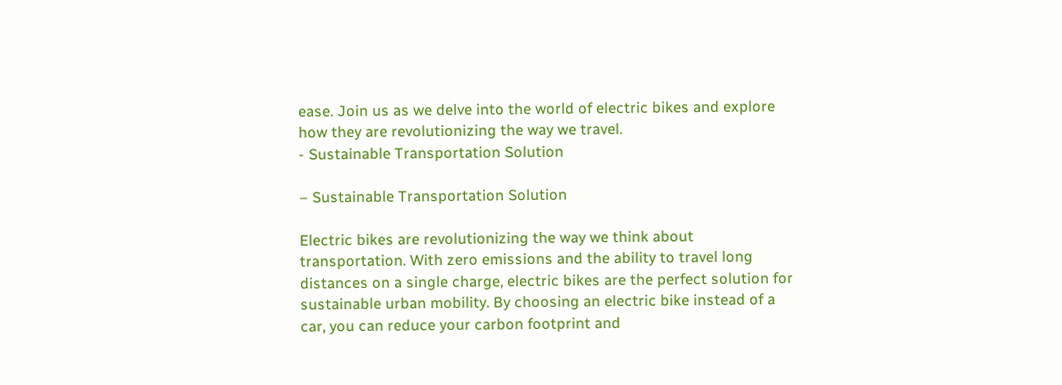ease. Join us as we delve into the world of electric bikes and explore how they are revolutionizing the way we travel.
- Sustainable Transportation Solution

– Sustainable Transportation Solution

Electric bikes are revolutionizing the way we think about transportation. With zero emissions and the ability to travel long distances on a single charge, electric bikes are the perfect solution for sustainable urban mobility. By choosing an electric bike instead of a car, you can reduce your carbon footprint and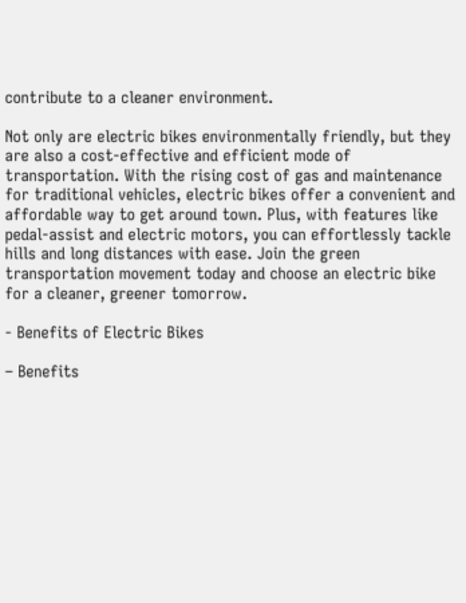contribute to a cleaner environment.

Not only are electric bikes environmentally friendly, but they are also a cost-effective and efficient mode of transportation. With the rising cost of gas and maintenance for traditional vehicles, electric bikes offer a convenient and affordable way to get around town. Plus, with features like pedal-assist and electric motors, you can effortlessly tackle hills and long distances with ease. Join the green transportation movement today and choose an electric bike for a cleaner, greener tomorrow.

- Benefits of Electric Bikes

– Benefits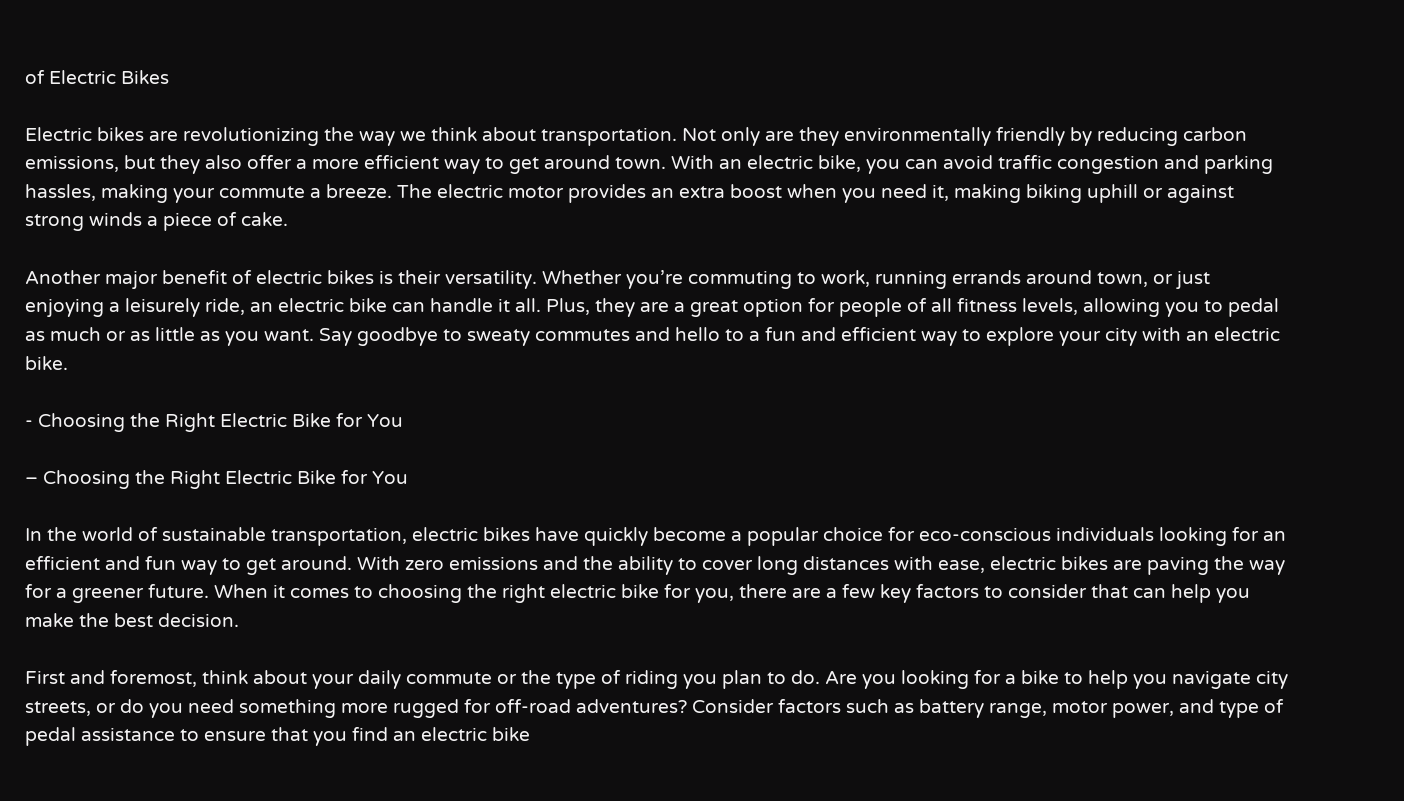of Electric Bikes

Electric bikes are revolutionizing the way we think about transportation. Not only are they environmentally friendly by reducing carbon emissions, but they also offer a more efficient way to get around town. With an electric bike, you can avoid traffic congestion and parking hassles, making your commute a breeze. The electric motor provides an extra boost when you need it, making biking uphill or against strong winds a piece of cake.

Another major benefit of electric bikes is their versatility. Whether you’re commuting to work, running errands around town, or just enjoying a leisurely ride, an electric bike can handle it all. Plus, they are a great option for people of all fitness levels, allowing you to pedal as much or as little as you want. Say goodbye to sweaty commutes and hello to a fun and efficient way to explore your city with an electric bike.

- Choosing the Right Electric Bike for You

– Choosing the Right Electric Bike for You

In the world of sustainable transportation, electric bikes have quickly become a popular choice for eco-conscious individuals looking for an efficient and fun way to get around. With zero emissions and the ability to cover long distances with ease, electric bikes are paving the way for a greener future. When it comes to choosing the right electric bike for you, there are a few key factors to consider that can help you make the best decision.

First and foremost, think about your daily commute or the type of riding you plan to do. Are you looking for a bike to help you navigate city streets, or do you need something more rugged for off-road adventures? Consider factors such as battery range, motor power, and type of pedal assistance to ensure that you find an electric bike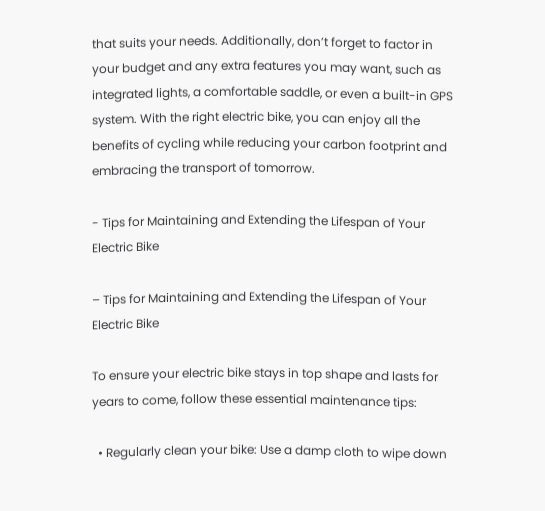that suits your needs. Additionally, don’t forget to factor in your budget and any extra features you may want, such as integrated lights, a comfortable saddle, or even a built-in GPS system. With the right electric bike, you can enjoy all the benefits of cycling while reducing your carbon footprint and embracing the transport of tomorrow.

- Tips for Maintaining and Extending the Lifespan of Your Electric Bike

– Tips for Maintaining and Extending the Lifespan of Your Electric Bike

To ensure your electric bike stays in top shape and lasts for years to come, follow these essential maintenance tips:

  • Regularly clean your bike: Use a damp cloth to wipe down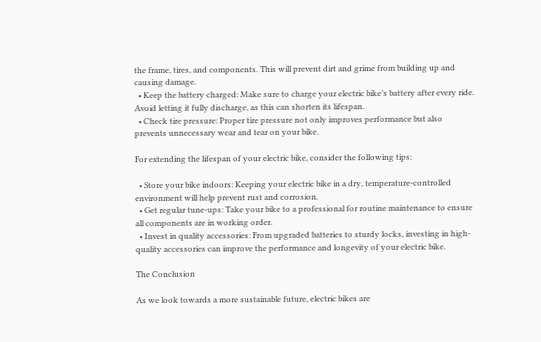the frame, tires, and components. This will prevent dirt and grime from building up and causing damage.
  • Keep the battery charged: Make sure to charge your electric bike’s battery after every ride. Avoid letting it fully discharge, as this can shorten its lifespan.
  • Check tire pressure: Proper tire pressure not only improves performance but also prevents unnecessary wear and tear on your bike.

For extending the lifespan of your electric bike, consider the following tips:

  • Store your bike indoors: Keeping your electric bike in a dry, temperature-controlled environment will help prevent rust and corrosion.
  • Get regular tune-ups: Take your bike to a professional for routine maintenance to ensure all components are in working order.
  • Invest in quality accessories: From upgraded batteries to sturdy locks, investing in high-quality accessories can improve the performance and longevity of your electric bike.

The Conclusion

As we look towards a more sustainable future, electric bikes are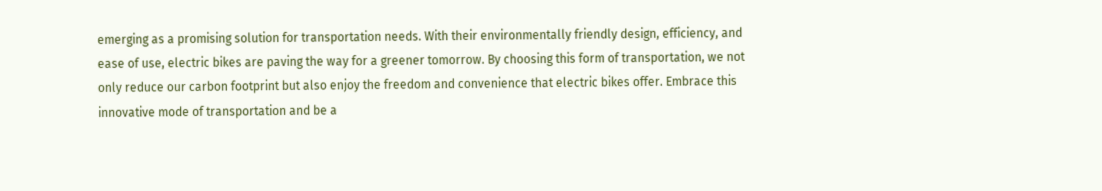emerging as a promising solution for transportation needs. With their environmentally friendly design, efficiency, and ease of use, electric bikes are paving the way for a greener tomorrow. By choosing this form of transportation, we not only reduce our carbon footprint but also enjoy the freedom and convenience that electric bikes offer. Embrace this innovative mode of transportation and be a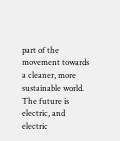part of the movement towards a cleaner, more sustainable world. The future is electric, and electric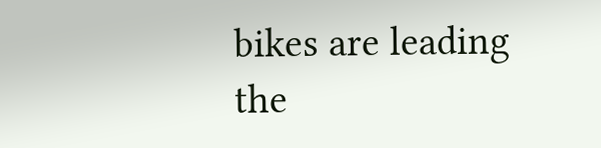bikes are leading the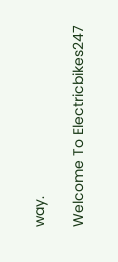way.

Welcome To Electricbikes247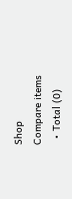Shop
Compare items
  • Total (0)